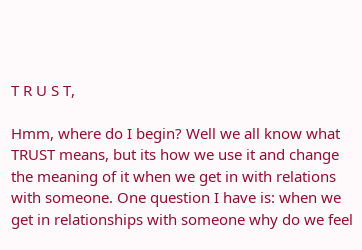T R U S T,

Hmm, where do I begin? Well we all know what TRUST means, but its how we use it and change the meaning of it when we get in with relations with someone. One question I have is: when we get in relationships with someone why do we feel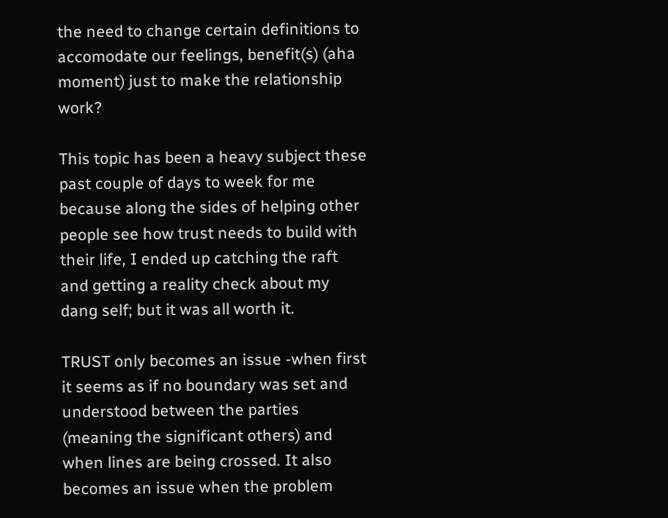the need to change certain definitions to accomodate our feelings, benefit(s) (aha moment) just to make the relationship work?

This topic has been a heavy subject these past couple of days to week for me because along the sides of helping other people see how trust needs to build with their life, I ended up catching the raft and getting a reality check about my dang self; but it was all worth it.

TRUST only becomes an issue -when first it seems as if no boundary was set and understood between the parties (meaning the significant others) and when lines are being crossed. It also becomes an issue when the problem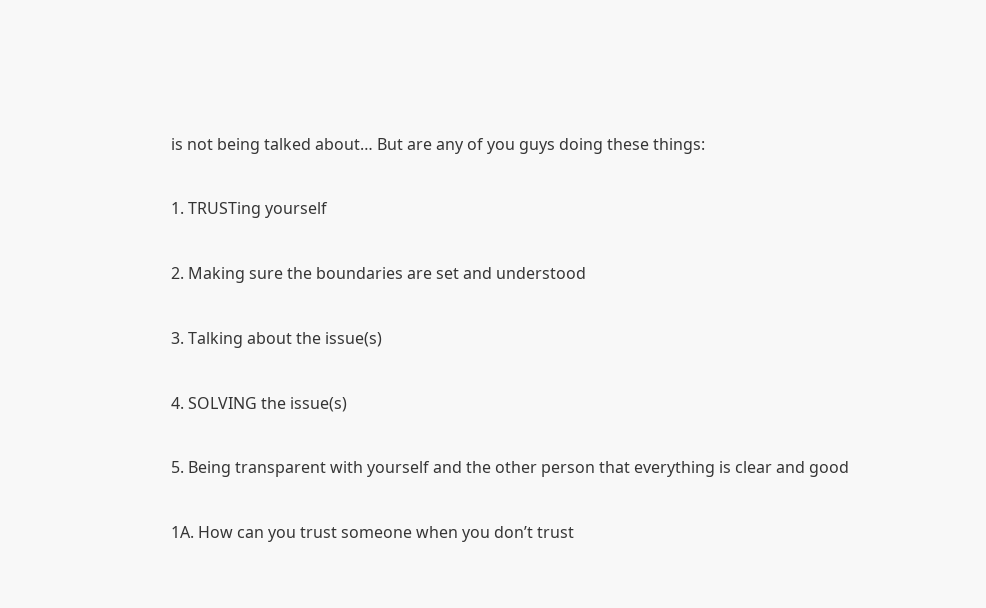is not being talked about… But are any of you guys doing these things:

1. TRUSTing yourself

2. Making sure the boundaries are set and understood

3. Talking about the issue(s)

4. SOLVING the issue(s)

5. Being transparent with yourself and the other person that everything is clear and good

1A. How can you trust someone when you don’t trust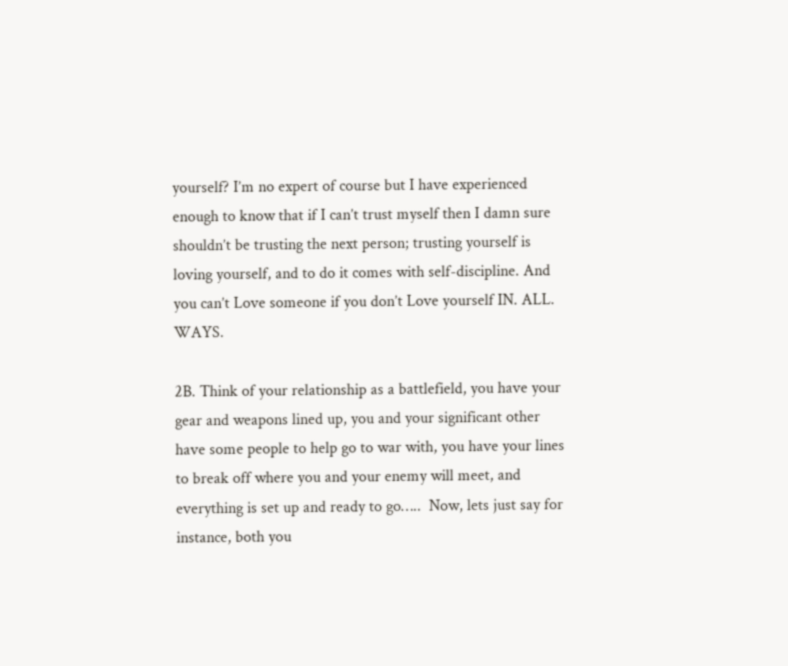yourself? I’m no expert of course but I have experienced enough to know that if I can’t trust myself then I damn sure shouldn’t be trusting the next person; trusting yourself is loving yourself, and to do it comes with self-discipline. And you can’t Love someone if you don’t Love yourself IN. ALL. WAYS.

2B. Think of your relationship as a battlefield, you have your gear and weapons lined up, you and your significant other have some people to help go to war with, you have your lines to break off where you and your enemy will meet, and everything is set up and ready to go…..  Now, lets just say for instance, both you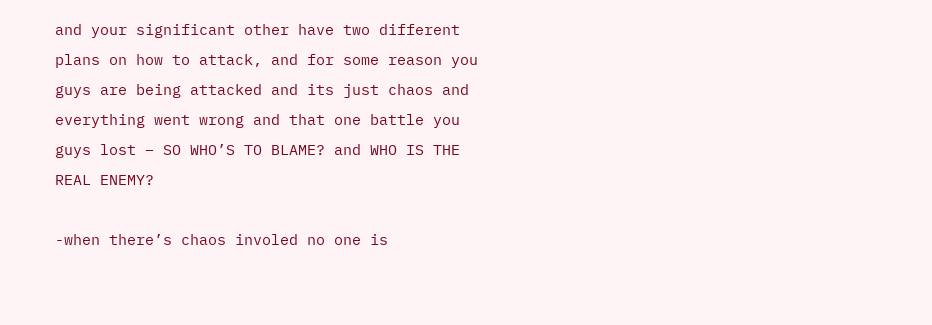and your significant other have two different plans on how to attack, and for some reason you guys are being attacked and its just chaos and everything went wrong and that one battle you guys lost – SO WHO’S TO BLAME? and WHO IS THE REAL ENEMY?

-when there’s chaos involed no one is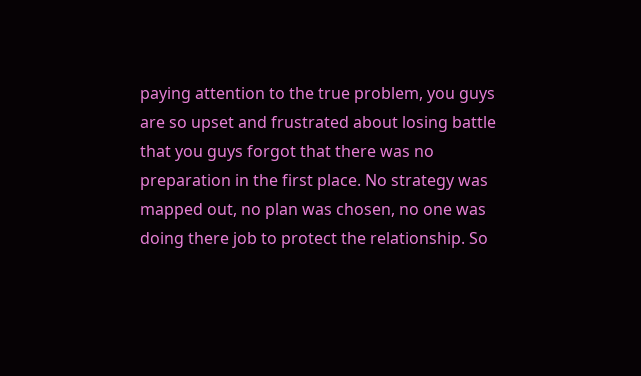paying attention to the true problem, you guys are so upset and frustrated about losing battle that you guys forgot that there was no preparation in the first place. No strategy was mapped out, no plan was chosen, no one was doing there job to protect the relationship. So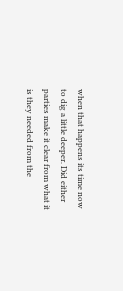when that happens its time now to dig a little deeper. Did either parties make it clear from what it  is they needed from the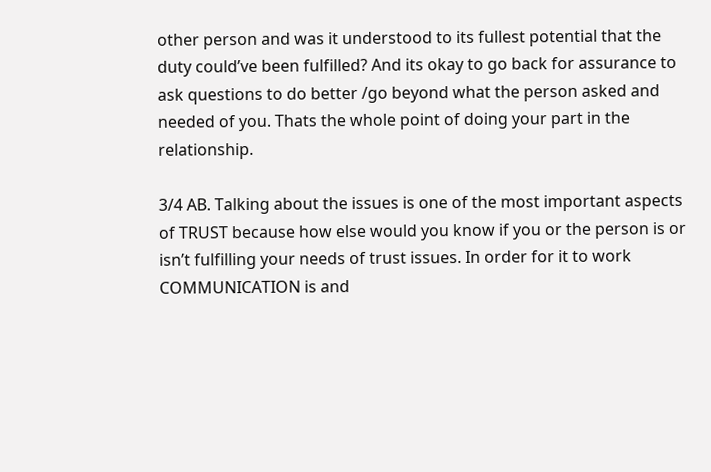other person and was it understood to its fullest potential that the duty could’ve been fulfilled? And its okay to go back for assurance to ask questions to do better /go beyond what the person asked and needed of you. Thats the whole point of doing your part in the relationship.

3/4 AB. Talking about the issues is one of the most important aspects of TRUST because how else would you know if you or the person is or isn’t fulfilling your needs of trust issues. In order for it to work COMMUNICATION is and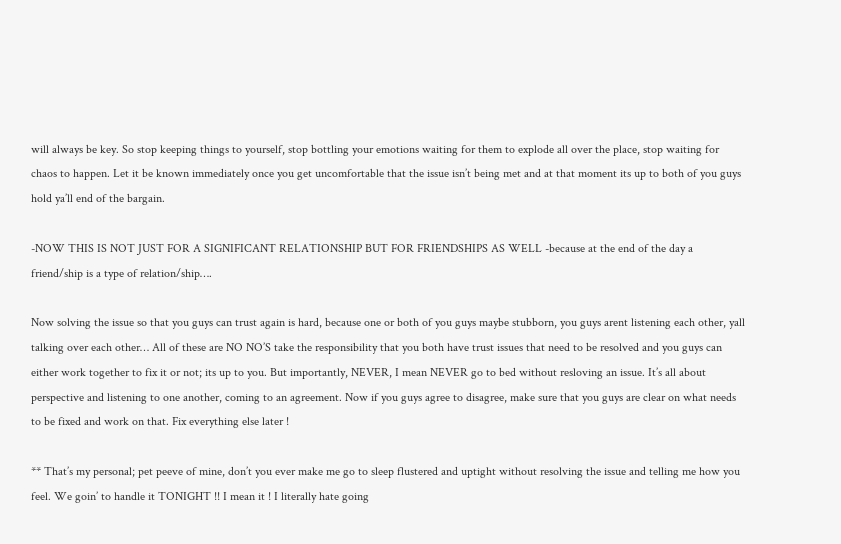will always be key. So stop keeping things to yourself, stop bottling your emotions waiting for them to explode all over the place, stop waiting for chaos to happen. Let it be known immediately once you get uncomfortable that the issue isn’t being met and at that moment its up to both of you guys hold ya’ll end of the bargain.

-NOW THIS IS NOT JUST FOR A SIGNIFICANT RELATIONSHIP BUT FOR FRIENDSHIPS AS WELL -because at the end of the day a friend/ship is a type of relation/ship….

Now solving the issue so that you guys can trust again is hard, because one or both of you guys maybe stubborn, you guys arent listening each other, yall talking over each other… All of these are NO NO’S take the responsibility that you both have trust issues that need to be resolved and you guys can either work together to fix it or not; its up to you. But importantly, NEVER, I mean NEVER go to bed without resloving an issue. It’s all about perspective and listening to one another, coming to an agreement. Now if you guys agree to disagree, make sure that you guys are clear on what needs to be fixed and work on that. Fix everything else later !

** That’s my personal; pet peeve of mine, don’t you ever make me go to sleep flustered and uptight without resolving the issue and telling me how you feel. We goin’ to handle it TONIGHT !! I mean it ! I literally hate going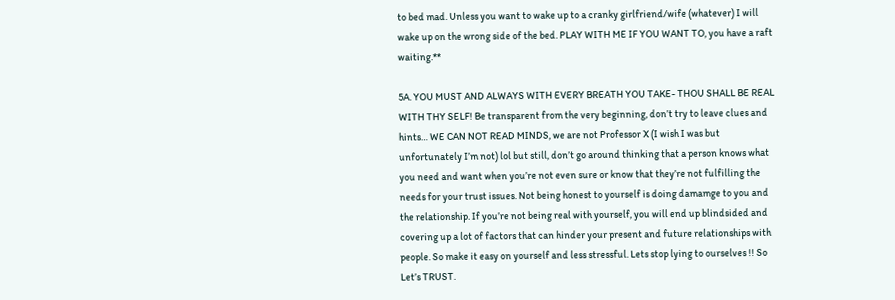to bed mad. Unless you want to wake up to a cranky girlfriend/wife (whatever) I will wake up on the wrong side of the bed. PLAY WITH ME IF YOU WANT TO, you have a raft waiting.**

5A. YOU MUST AND ALWAYS WITH EVERY BREATH YOU TAKE- THOU SHALL BE REAL WITH THY SELF! Be transparent from the very beginning, don’t try to leave clues and hints… WE CAN NOT READ MINDS, we are not Professor X (I wish I was but unfortunately I’m not) lol but still, don’t go around thinking that a person knows what you need and want when you’re not even sure or know that they’re not fulfilling the needs for your trust issues. Not being honest to yourself is doing damamge to you and the relationship. If you’re not being real with yourself, you will end up blindsided and covering up a lot of factors that can hinder your present and future relationships with people. So make it easy on yourself and less stressful. Lets stop lying to ourselves !! So Let’s TRUST.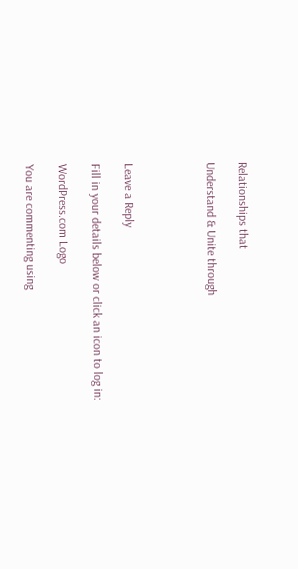Relationships that

Understand & Unite through




Leave a Reply

Fill in your details below or click an icon to log in:

WordPress.com Logo

You are commenting using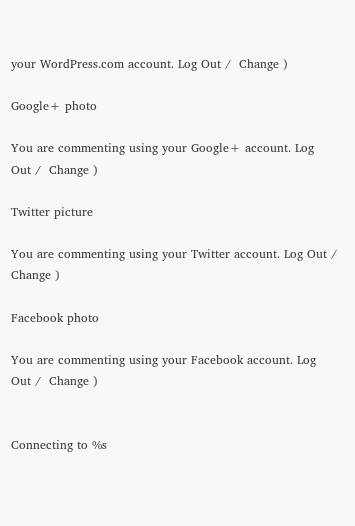your WordPress.com account. Log Out /  Change )

Google+ photo

You are commenting using your Google+ account. Log Out /  Change )

Twitter picture

You are commenting using your Twitter account. Log Out /  Change )

Facebook photo

You are commenting using your Facebook account. Log Out /  Change )


Connecting to %s